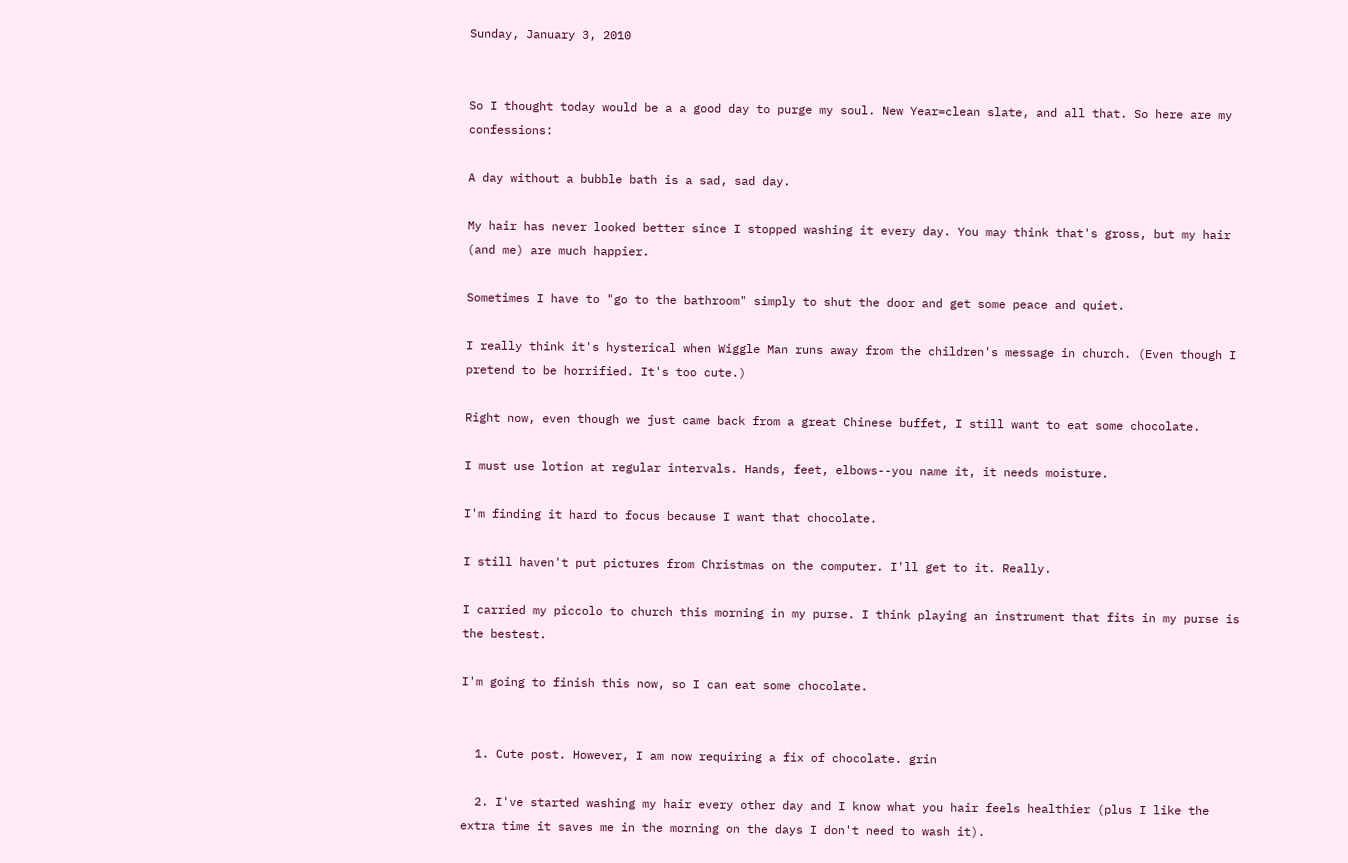Sunday, January 3, 2010


So I thought today would be a a good day to purge my soul. New Year=clean slate, and all that. So here are my confessions:

A day without a bubble bath is a sad, sad day.

My hair has never looked better since I stopped washing it every day. You may think that's gross, but my hair (and me) are much happier.

Sometimes I have to "go to the bathroom" simply to shut the door and get some peace and quiet.

I really think it's hysterical when Wiggle Man runs away from the children's message in church. (Even though I pretend to be horrified. It's too cute.)

Right now, even though we just came back from a great Chinese buffet, I still want to eat some chocolate.

I must use lotion at regular intervals. Hands, feet, elbows--you name it, it needs moisture.

I'm finding it hard to focus because I want that chocolate.

I still haven't put pictures from Christmas on the computer. I'll get to it. Really.

I carried my piccolo to church this morning in my purse. I think playing an instrument that fits in my purse is the bestest.

I'm going to finish this now, so I can eat some chocolate.


  1. Cute post. However, I am now requiring a fix of chocolate. grin

  2. I've started washing my hair every other day and I know what you hair feels healthier (plus I like the extra time it saves me in the morning on the days I don't need to wash it).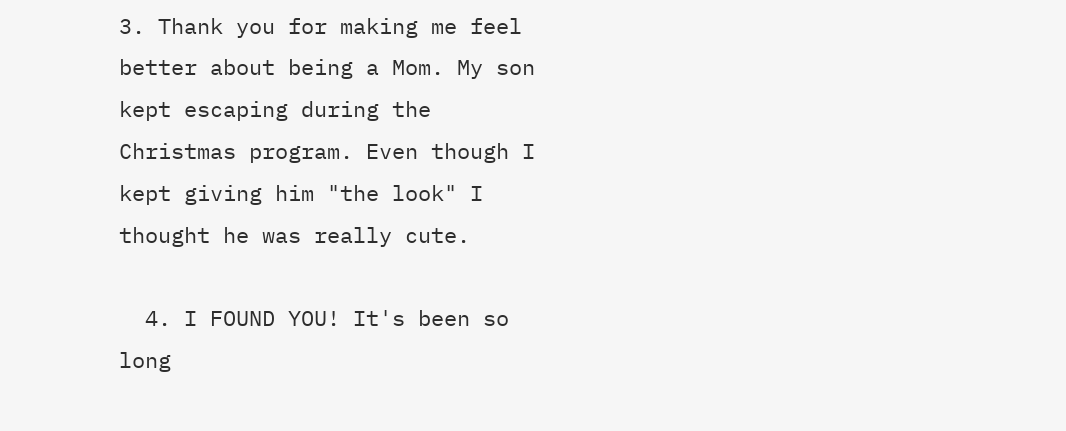3. Thank you for making me feel better about being a Mom. My son kept escaping during the Christmas program. Even though I kept giving him "the look" I thought he was really cute.

  4. I FOUND YOU! It's been so long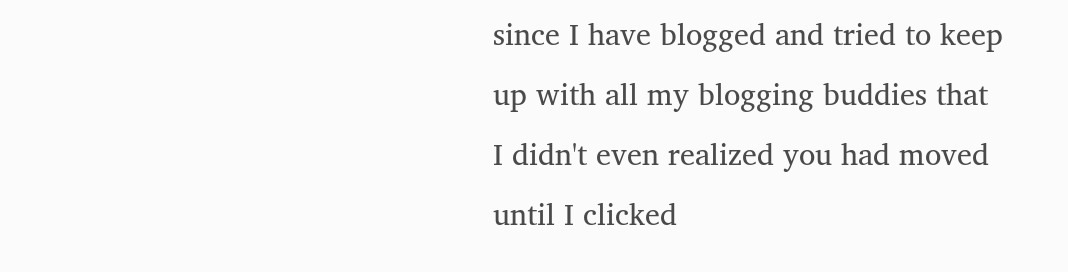since I have blogged and tried to keep up with all my blogging buddies that I didn't even realized you had moved until I clicked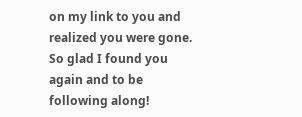on my link to you and realized you were gone. So glad I found you again and to be following along!